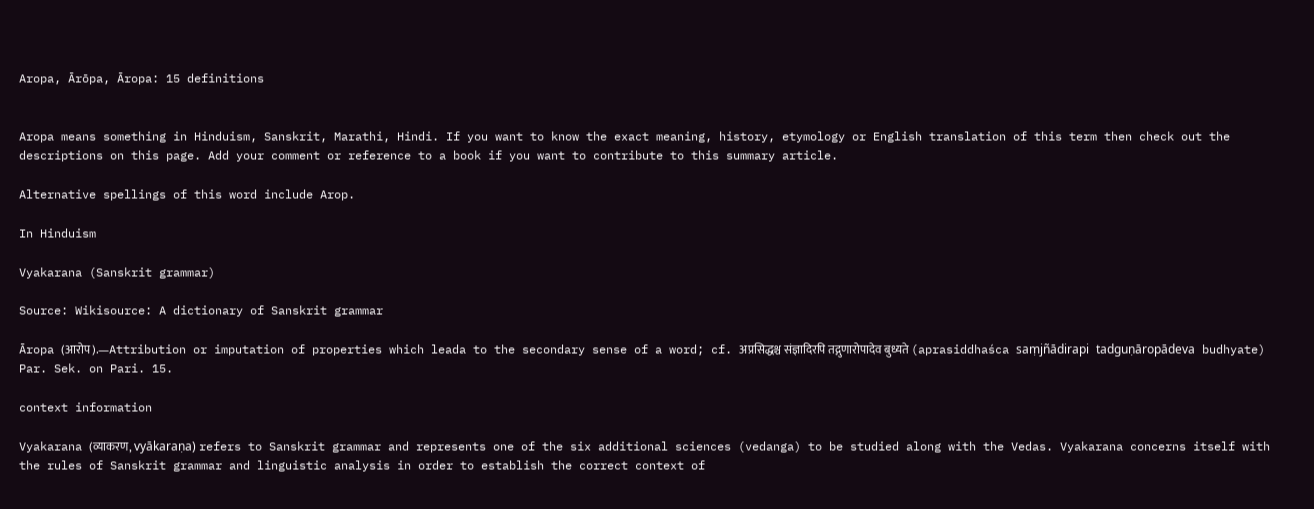Aropa, Ārōpa, Āropa: 15 definitions


Aropa means something in Hinduism, Sanskrit, Marathi, Hindi. If you want to know the exact meaning, history, etymology or English translation of this term then check out the descriptions on this page. Add your comment or reference to a book if you want to contribute to this summary article.

Alternative spellings of this word include Arop.

In Hinduism

Vyakarana (Sanskrit grammar)

Source: Wikisource: A dictionary of Sanskrit grammar

Āropa (आरोप).—Attribution or imputation of properties which leada to the secondary sense of a word; cf. अप्रसिद्धश्च संज्ञादिरपि तद्गुणारोपादेव बुध्यते (aprasiddhaśca saṃjñādirapi tadguṇāropādeva budhyate) Par. Sek. on Pari. 15.

context information

Vyakarana (व्याकरण, vyākaraṇa) refers to Sanskrit grammar and represents one of the six additional sciences (vedanga) to be studied along with the Vedas. Vyakarana concerns itself with the rules of Sanskrit grammar and linguistic analysis in order to establish the correct context of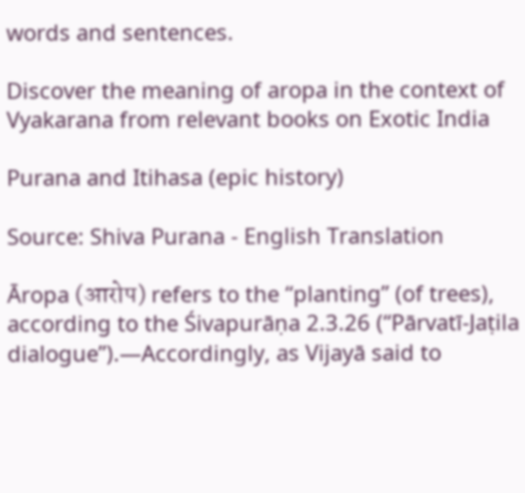words and sentences.

Discover the meaning of aropa in the context of Vyakarana from relevant books on Exotic India

Purana and Itihasa (epic history)

Source: Shiva Purana - English Translation

Āropa (आरोप) refers to the “planting” (of trees), according to the Śivapurāṇa 2.3.26 (“Pārvatī-Jaṭila dialogue”).—Accordingly, as Vijayā said to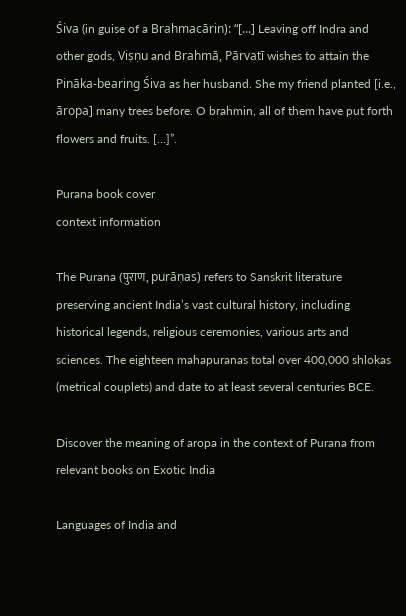Śiva (in guise of a Brahmacārin): “[...] Leaving off Indra and other gods, Viṣṇu and Brahmā, Pārvatī wishes to attain the Pināka-bearing Śiva as her husband. She my friend planted [i.e., āropa] many trees before. O brahmin, all of them have put forth flowers and fruits. [...]”.

Purana book cover
context information

The Purana (पुराण, purāṇas) refers to Sanskrit literature preserving ancient India’s vast cultural history, including historical legends, religious ceremonies, various arts and sciences. The eighteen mahapuranas total over 400,000 shlokas (metrical couplets) and date to at least several centuries BCE.

Discover the meaning of aropa in the context of Purana from relevant books on Exotic India

Languages of India and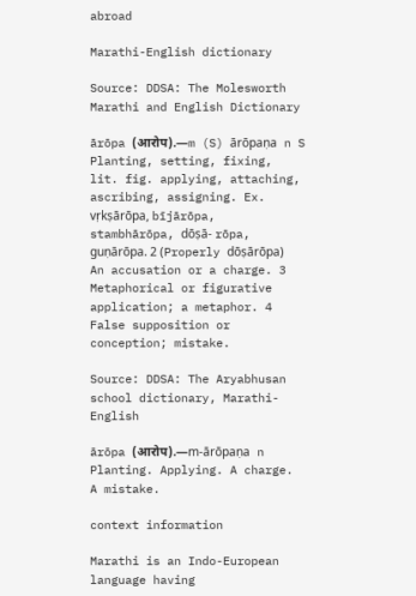abroad

Marathi-English dictionary

Source: DDSA: The Molesworth Marathi and English Dictionary

ārōpa (आरोप).—m (S) ārōpaṇa n S Planting, setting, fixing, lit. fig. applying, attaching, ascribing, assigning. Ex. vṛkṣārōpa, bījārōpa, stambhārōpa, dōṣā- rōpa, guṇārōpa. 2 (Properly dōṣārōpa) An accusation or a charge. 3 Metaphorical or figurative application; a metaphor. 4 False supposition or conception; mistake.

Source: DDSA: The Aryabhusan school dictionary, Marathi-English

ārōpa (आरोप).—m-ārōpaṇa n Planting. Applying. A charge. A mistake.

context information

Marathi is an Indo-European language having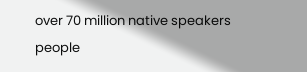over 70 million native speakers people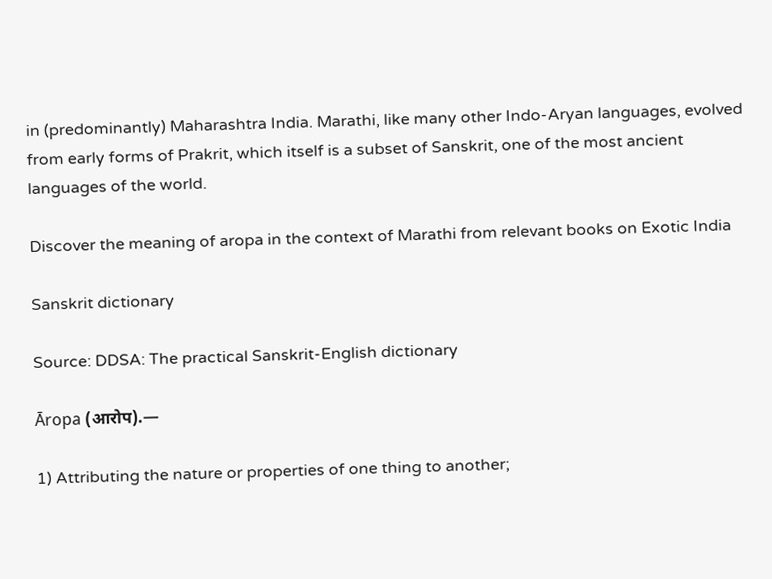in (predominantly) Maharashtra India. Marathi, like many other Indo-Aryan languages, evolved from early forms of Prakrit, which itself is a subset of Sanskrit, one of the most ancient languages of the world.

Discover the meaning of aropa in the context of Marathi from relevant books on Exotic India

Sanskrit dictionary

Source: DDSA: The practical Sanskrit-English dictionary

Āropa (आरोप).—

1) Attributing the nature or properties of one thing to another;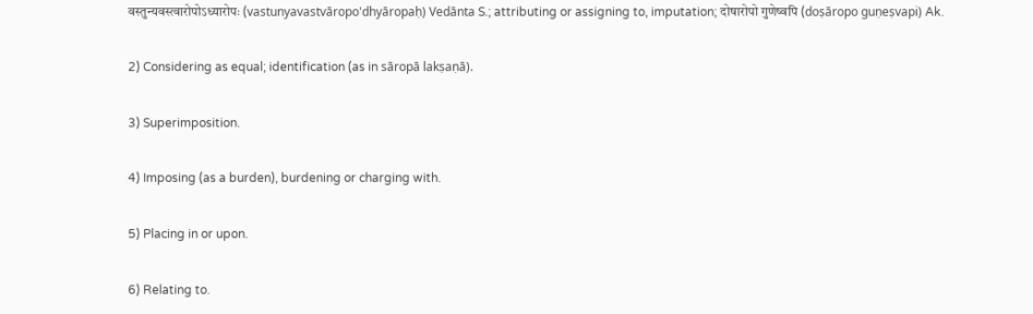वस्तुन्यवस्त्वारोपोऽध्यारोपः (vastunyavastvāropo'dhyāropaḥ) Vedānta S.; attributing or assigning to, imputation; दोषारोपो गुणेष्वपि (doṣāropo guṇeṣvapi) Ak.

2) Considering as equal; identification (as in sāropā lakṣaṇā).

3) Superimposition.

4) Imposing (as a burden), burdening or charging with.

5) Placing in or upon.

6) Relating to.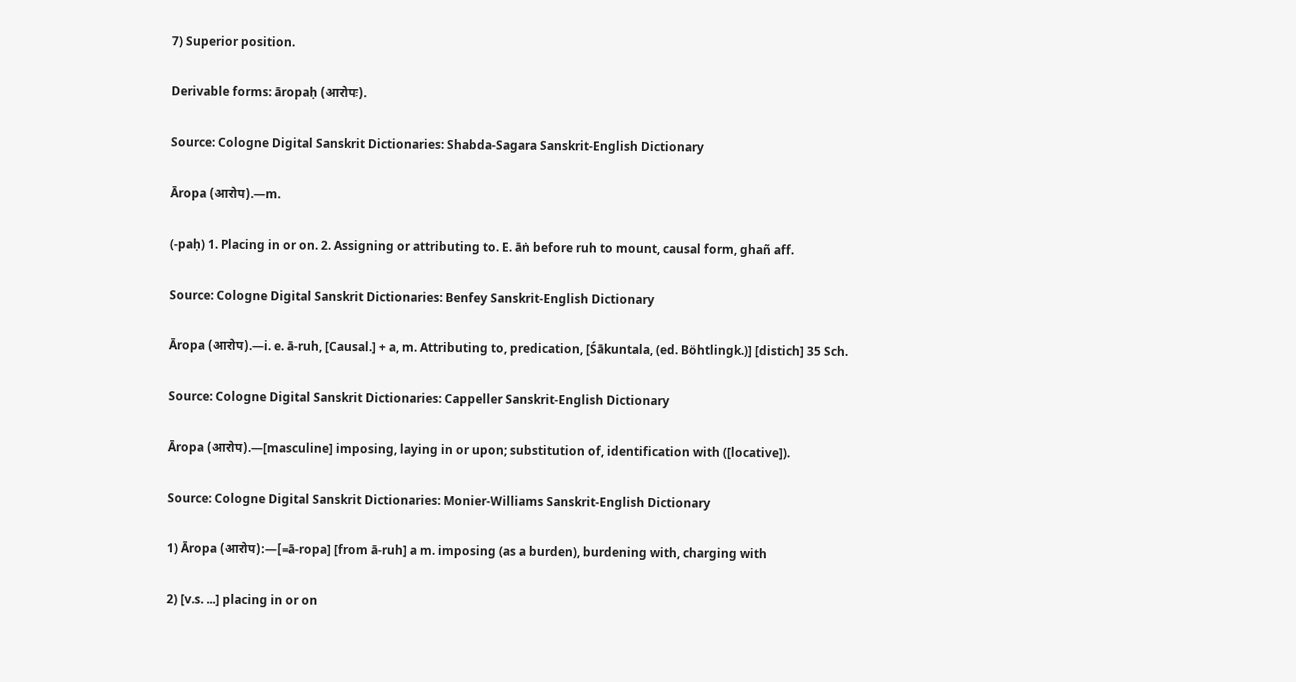7) Superior position.

Derivable forms: āropaḥ (आरोपः).

Source: Cologne Digital Sanskrit Dictionaries: Shabda-Sagara Sanskrit-English Dictionary

Āropa (आरोप).—m.

(-paḥ) 1. Placing in or on. 2. Assigning or attributing to. E. āṅ before ruh to mount, causal form, ghañ aff.

Source: Cologne Digital Sanskrit Dictionaries: Benfey Sanskrit-English Dictionary

Āropa (आरोप).—i. e. ā-ruh, [Causal.] + a, m. Attributing to, predication, [Śākuntala, (ed. Böhtlingk.)] [distich] 35 Sch.

Source: Cologne Digital Sanskrit Dictionaries: Cappeller Sanskrit-English Dictionary

Āropa (आरोप).—[masculine] imposing, laying in or upon; substitution of, identification with ([locative]).

Source: Cologne Digital Sanskrit Dictionaries: Monier-Williams Sanskrit-English Dictionary

1) Āropa (आरोप):—[=ā-ropa] [from ā-ruh] a m. imposing (as a burden), burdening with, charging with

2) [v.s. ...] placing in or on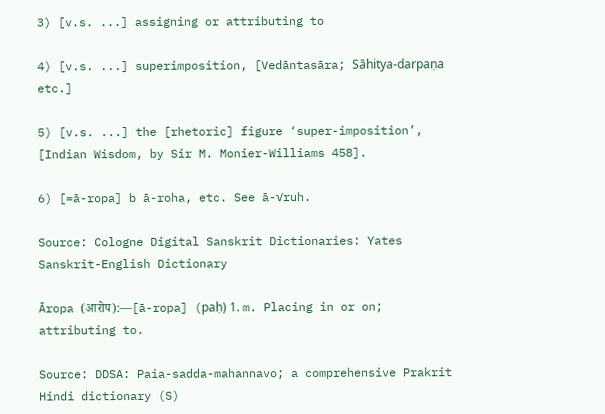3) [v.s. ...] assigning or attributing to

4) [v.s. ...] superimposition, [Vedāntasāra; Sāhitya-darpaṇa etc.]

5) [v.s. ...] the [rhetoric] figure ‘super-imposition’, [Indian Wisdom, by Sir M. Monier-Williams 458].

6) [=ā-ropa] b ā-roha, etc. See ā-√ruh.

Source: Cologne Digital Sanskrit Dictionaries: Yates Sanskrit-English Dictionary

Āropa (आरोप):—[ā-ropa] (paḥ) 1. m. Placing in or on; attributing to.

Source: DDSA: Paia-sadda-mahannavo; a comprehensive Prakrit Hindi dictionary (S)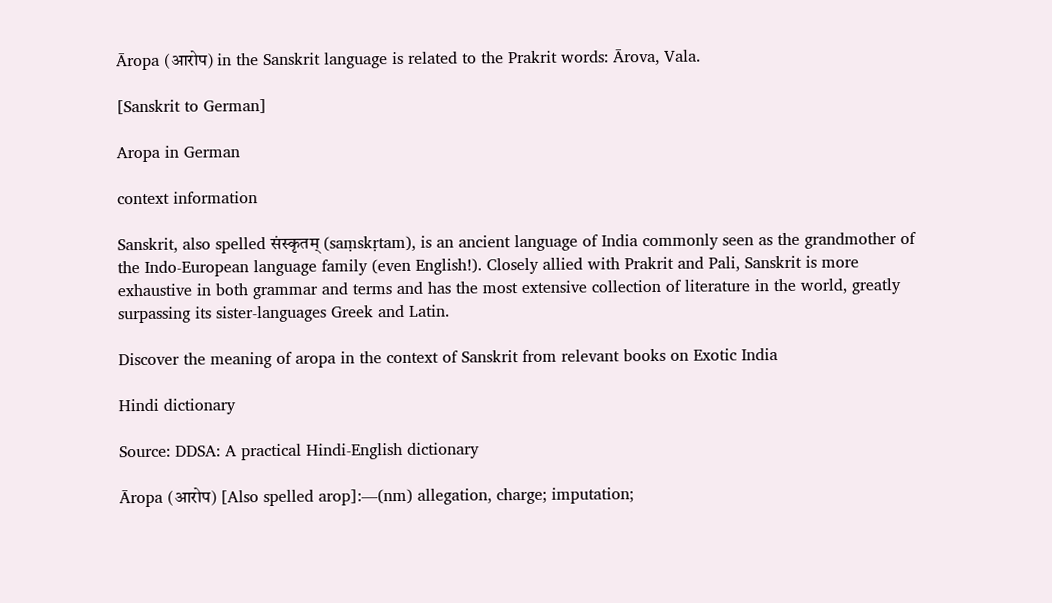Āropa (आरोप) in the Sanskrit language is related to the Prakrit words: Ārova, Vala.

[Sanskrit to German]

Aropa in German

context information

Sanskrit, also spelled संस्कृतम् (saṃskṛtam), is an ancient language of India commonly seen as the grandmother of the Indo-European language family (even English!). Closely allied with Prakrit and Pali, Sanskrit is more exhaustive in both grammar and terms and has the most extensive collection of literature in the world, greatly surpassing its sister-languages Greek and Latin.

Discover the meaning of aropa in the context of Sanskrit from relevant books on Exotic India

Hindi dictionary

Source: DDSA: A practical Hindi-English dictionary

Āropa (आरोप) [Also spelled arop]:—(nm) allegation, charge; imputation;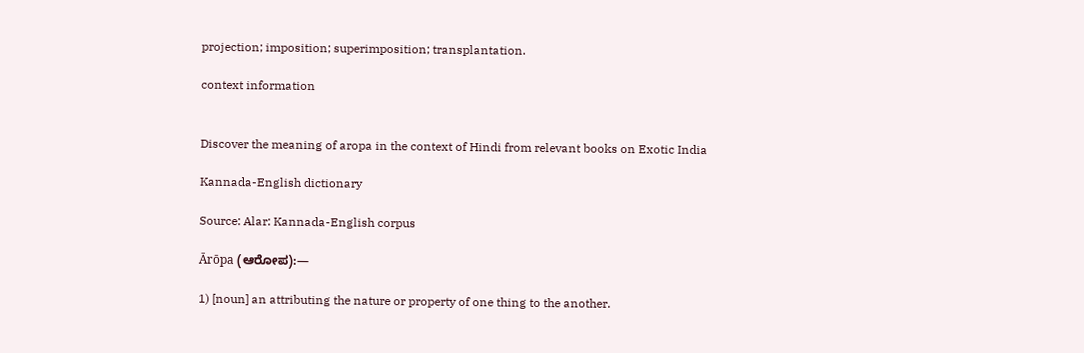projection; imposition; superimposition; transplantation.

context information


Discover the meaning of aropa in the context of Hindi from relevant books on Exotic India

Kannada-English dictionary

Source: Alar: Kannada-English corpus

Ārōpa (ಆರೋಪ):—

1) [noun] an attributing the nature or property of one thing to the another.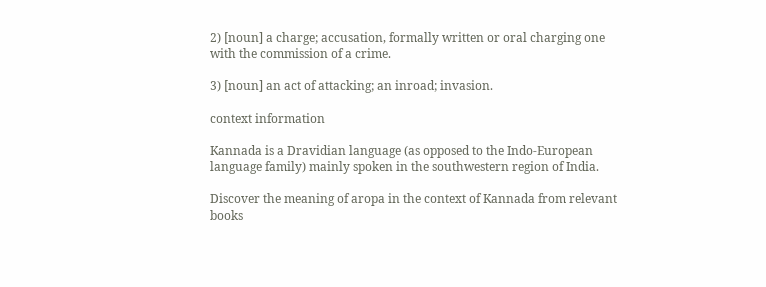2) [noun] a charge; accusation, formally written or oral charging one with the commission of a crime.

3) [noun] an act of attacking; an inroad; invasion.

context information

Kannada is a Dravidian language (as opposed to the Indo-European language family) mainly spoken in the southwestern region of India.

Discover the meaning of aropa in the context of Kannada from relevant books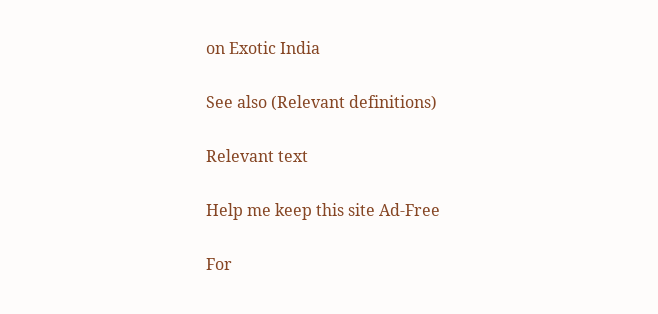on Exotic India

See also (Relevant definitions)

Relevant text

Help me keep this site Ad-Free

For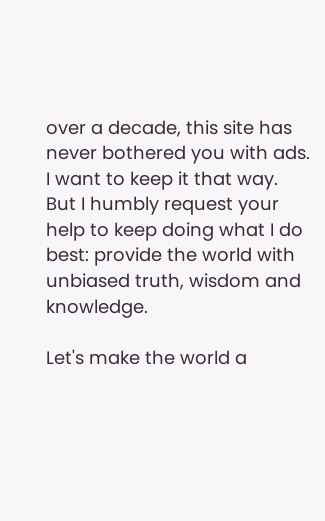over a decade, this site has never bothered you with ads. I want to keep it that way. But I humbly request your help to keep doing what I do best: provide the world with unbiased truth, wisdom and knowledge.

Let's make the world a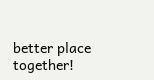better place together!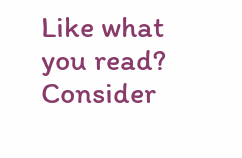Like what you read? Consider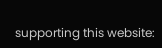supporting this website: